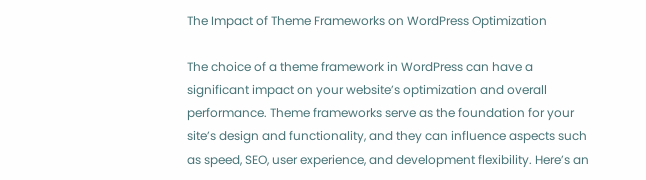The Impact of Theme Frameworks on WordPress Optimization

The choice of a theme framework in WordPress can have a significant impact on your website’s optimization and overall performance. Theme frameworks serve as the foundation for your site’s design and functionality, and they can influence aspects such as speed, SEO, user experience, and development flexibility. Here’s an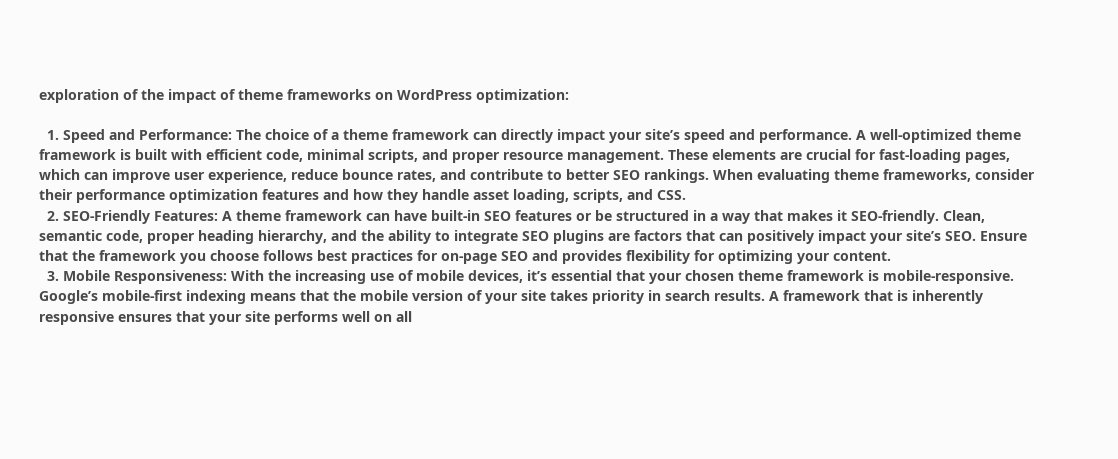exploration of the impact of theme frameworks on WordPress optimization:

  1. Speed and Performance: The choice of a theme framework can directly impact your site’s speed and performance. A well-optimized theme framework is built with efficient code, minimal scripts, and proper resource management. These elements are crucial for fast-loading pages, which can improve user experience, reduce bounce rates, and contribute to better SEO rankings. When evaluating theme frameworks, consider their performance optimization features and how they handle asset loading, scripts, and CSS.
  2. SEO-Friendly Features: A theme framework can have built-in SEO features or be structured in a way that makes it SEO-friendly. Clean, semantic code, proper heading hierarchy, and the ability to integrate SEO plugins are factors that can positively impact your site’s SEO. Ensure that the framework you choose follows best practices for on-page SEO and provides flexibility for optimizing your content.
  3. Mobile Responsiveness: With the increasing use of mobile devices, it’s essential that your chosen theme framework is mobile-responsive. Google’s mobile-first indexing means that the mobile version of your site takes priority in search results. A framework that is inherently responsive ensures that your site performs well on all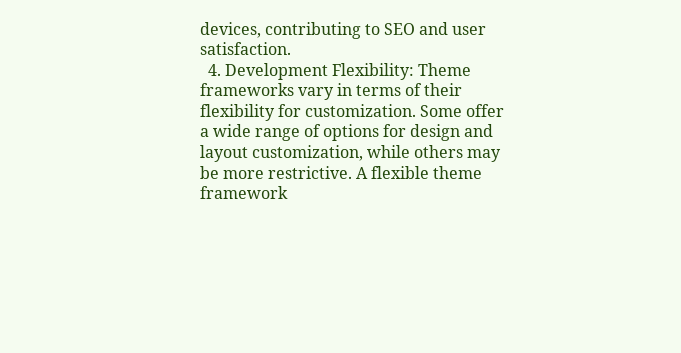devices, contributing to SEO and user satisfaction.
  4. Development Flexibility: Theme frameworks vary in terms of their flexibility for customization. Some offer a wide range of options for design and layout customization, while others may be more restrictive. A flexible theme framework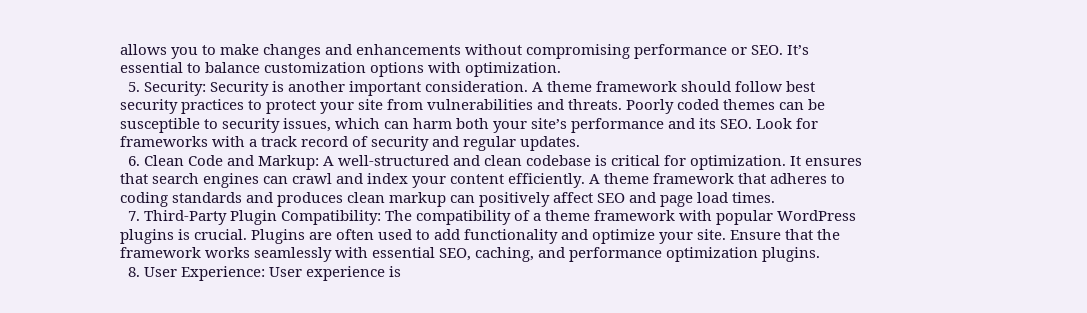allows you to make changes and enhancements without compromising performance or SEO. It’s essential to balance customization options with optimization.
  5. Security: Security is another important consideration. A theme framework should follow best security practices to protect your site from vulnerabilities and threats. Poorly coded themes can be susceptible to security issues, which can harm both your site’s performance and its SEO. Look for frameworks with a track record of security and regular updates.
  6. Clean Code and Markup: A well-structured and clean codebase is critical for optimization. It ensures that search engines can crawl and index your content efficiently. A theme framework that adheres to coding standards and produces clean markup can positively affect SEO and page load times.
  7. Third-Party Plugin Compatibility: The compatibility of a theme framework with popular WordPress plugins is crucial. Plugins are often used to add functionality and optimize your site. Ensure that the framework works seamlessly with essential SEO, caching, and performance optimization plugins.
  8. User Experience: User experience is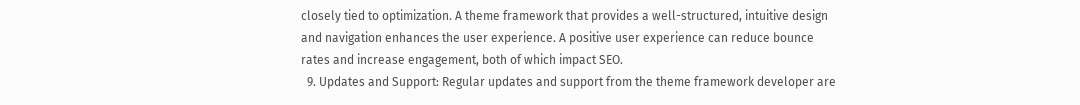closely tied to optimization. A theme framework that provides a well-structured, intuitive design and navigation enhances the user experience. A positive user experience can reduce bounce rates and increase engagement, both of which impact SEO.
  9. Updates and Support: Regular updates and support from the theme framework developer are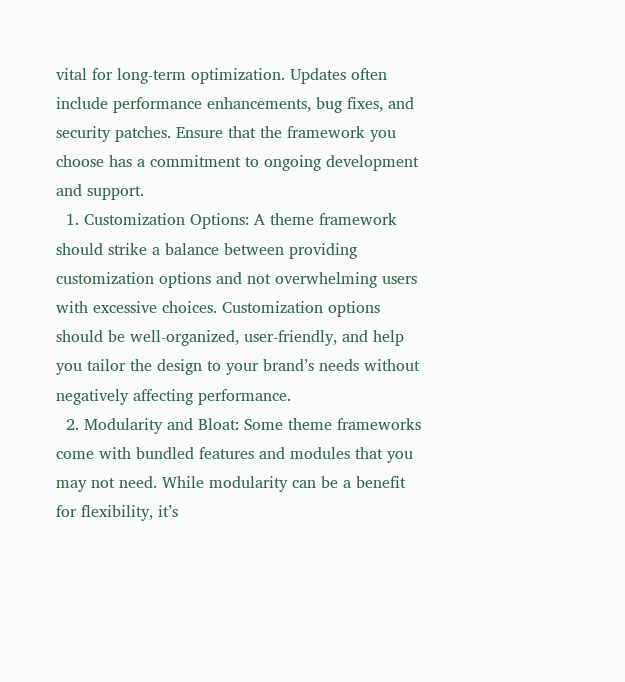vital for long-term optimization. Updates often include performance enhancements, bug fixes, and security patches. Ensure that the framework you choose has a commitment to ongoing development and support.
  1. Customization Options: A theme framework should strike a balance between providing customization options and not overwhelming users with excessive choices. Customization options should be well-organized, user-friendly, and help you tailor the design to your brand’s needs without negatively affecting performance.
  2. Modularity and Bloat: Some theme frameworks come with bundled features and modules that you may not need. While modularity can be a benefit for flexibility, it’s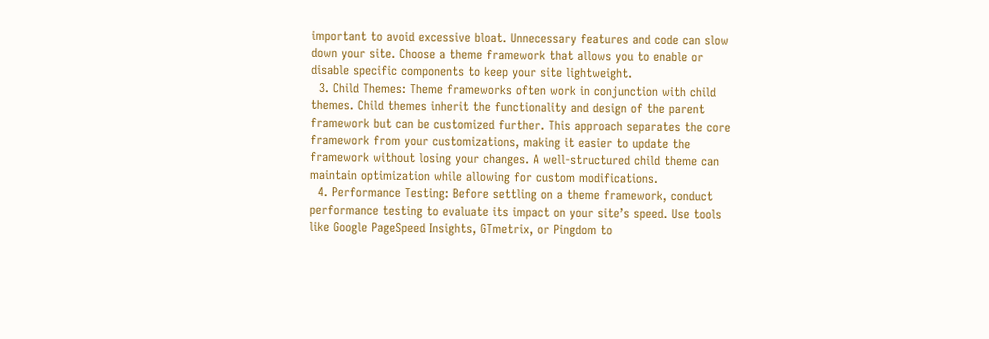important to avoid excessive bloat. Unnecessary features and code can slow down your site. Choose a theme framework that allows you to enable or disable specific components to keep your site lightweight.
  3. Child Themes: Theme frameworks often work in conjunction with child themes. Child themes inherit the functionality and design of the parent framework but can be customized further. This approach separates the core framework from your customizations, making it easier to update the framework without losing your changes. A well-structured child theme can maintain optimization while allowing for custom modifications.
  4. Performance Testing: Before settling on a theme framework, conduct performance testing to evaluate its impact on your site’s speed. Use tools like Google PageSpeed Insights, GTmetrix, or Pingdom to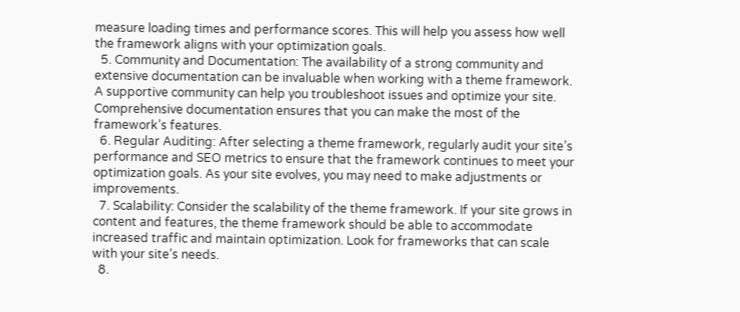measure loading times and performance scores. This will help you assess how well the framework aligns with your optimization goals.
  5. Community and Documentation: The availability of a strong community and extensive documentation can be invaluable when working with a theme framework. A supportive community can help you troubleshoot issues and optimize your site. Comprehensive documentation ensures that you can make the most of the framework’s features.
  6. Regular Auditing: After selecting a theme framework, regularly audit your site’s performance and SEO metrics to ensure that the framework continues to meet your optimization goals. As your site evolves, you may need to make adjustments or improvements.
  7. Scalability: Consider the scalability of the theme framework. If your site grows in content and features, the theme framework should be able to accommodate increased traffic and maintain optimization. Look for frameworks that can scale with your site’s needs.
  8.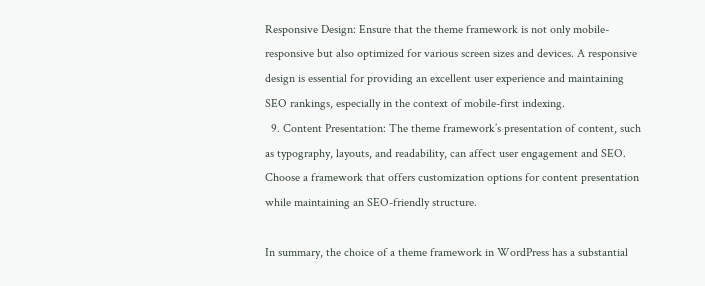Responsive Design: Ensure that the theme framework is not only mobile-responsive but also optimized for various screen sizes and devices. A responsive design is essential for providing an excellent user experience and maintaining SEO rankings, especially in the context of mobile-first indexing.
  9. Content Presentation: The theme framework’s presentation of content, such as typography, layouts, and readability, can affect user engagement and SEO. Choose a framework that offers customization options for content presentation while maintaining an SEO-friendly structure.

In summary, the choice of a theme framework in WordPress has a substantial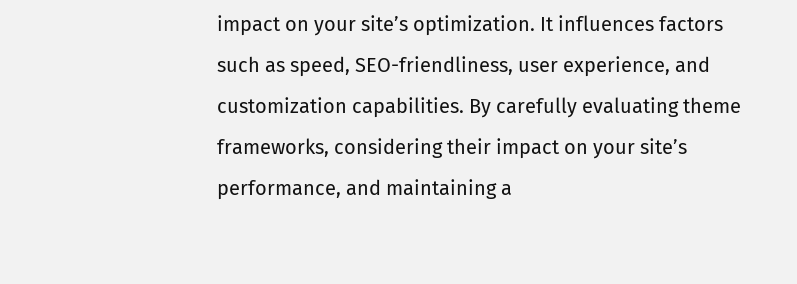impact on your site’s optimization. It influences factors such as speed, SEO-friendliness, user experience, and customization capabilities. By carefully evaluating theme frameworks, considering their impact on your site’s performance, and maintaining a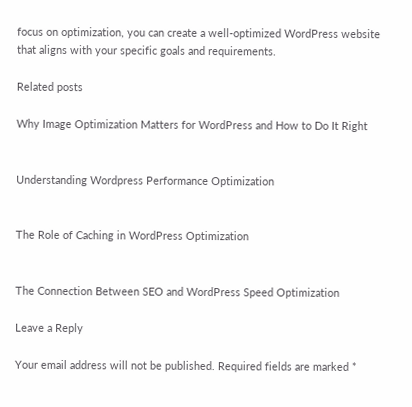focus on optimization, you can create a well-optimized WordPress website that aligns with your specific goals and requirements.

Related posts

Why Image Optimization Matters for WordPress and How to Do It Right


Understanding Wordpress Performance Optimization


The Role of Caching in WordPress Optimization


The Connection Between SEO and WordPress Speed Optimization

Leave a Reply

Your email address will not be published. Required fields are marked *